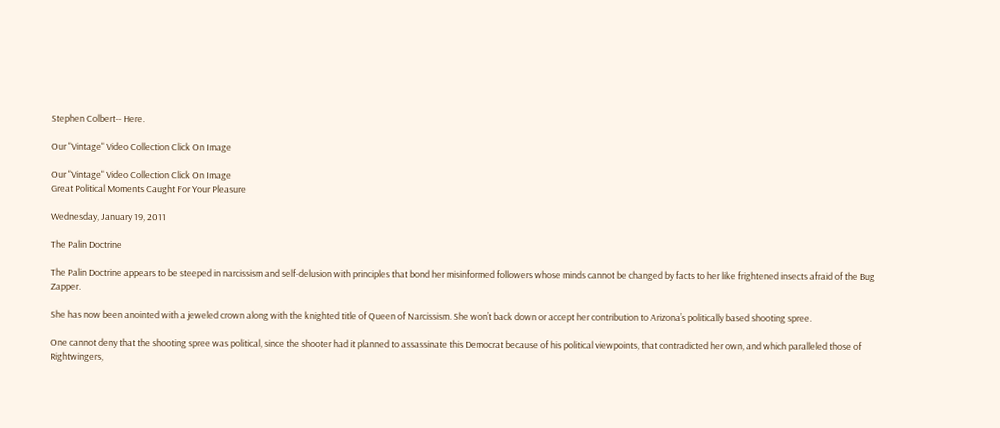Stephen Colbert-- Here.

Our "Vintage" Video Collection Click On Image

Our "Vintage" Video Collection Click On Image
Great Political Moments Caught For Your Pleasure

Wednesday, January 19, 2011

The Palin Doctrine

The Palin Doctrine appears to be steeped in narcissism and self-delusion with principles that bond her misinformed followers whose minds cannot be changed by facts to her like frightened insects afraid of the Bug Zapper.

She has now been anointed with a jeweled crown along with the knighted title of Queen of Narcissism. She won’t back down or accept her contribution to Arizona’s politically based shooting spree.

One cannot deny that the shooting spree was political, since the shooter had it planned to assassinate this Democrat because of his political viewpoints, that contradicted her own, and which paralleled those of Rightwingers,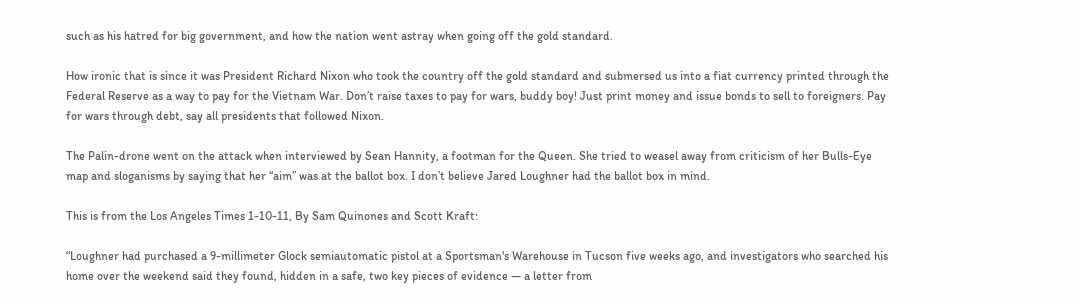such as his hatred for big government, and how the nation went astray when going off the gold standard.

How ironic that is since it was President Richard Nixon who took the country off the gold standard and submersed us into a fiat currency printed through the Federal Reserve as a way to pay for the Vietnam War. Don’t raise taxes to pay for wars, buddy boy! Just print money and issue bonds to sell to foreigners. Pay for wars through debt, say all presidents that followed Nixon.

The Palin-drone went on the attack when interviewed by Sean Hannity, a footman for the Queen. She tried to weasel away from criticism of her Bulls-Eye map and sloganisms by saying that her “aim” was at the ballot box. I don’t believe Jared Loughner had the ballot box in mind.

This is from the Los Angeles Times 1-10-11, By Sam Quinones and Scott Kraft:

“Loughner had purchased a 9-millimeter Glock semiautomatic pistol at a Sportsman's Warehouse in Tucson five weeks ago, and investigators who searched his home over the weekend said they found, hidden in a safe, two key pieces of evidence — a letter from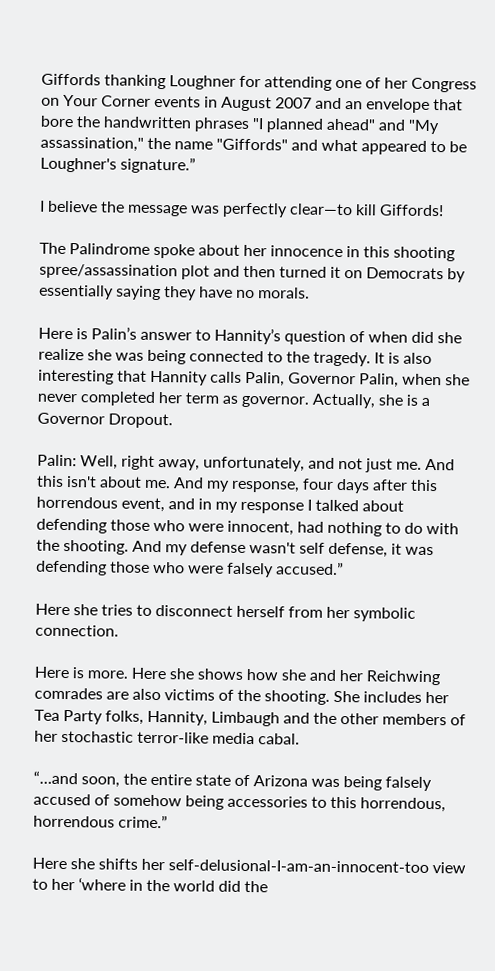Giffords thanking Loughner for attending one of her Congress on Your Corner events in August 2007 and an envelope that bore the handwritten phrases "I planned ahead" and "My assassination," the name "Giffords" and what appeared to be Loughner's signature.”

I believe the message was perfectly clear—to kill Giffords!

The Palindrome spoke about her innocence in this shooting spree/assassination plot and then turned it on Democrats by essentially saying they have no morals.

Here is Palin’s answer to Hannity’s question of when did she realize she was being connected to the tragedy. It is also interesting that Hannity calls Palin, Governor Palin, when she never completed her term as governor. Actually, she is a Governor Dropout.

Palin: Well, right away, unfortunately, and not just me. And this isn't about me. And my response, four days after this horrendous event, and in my response I talked about defending those who were innocent, had nothing to do with the shooting. And my defense wasn't self defense, it was defending those who were falsely accused.”

Here she tries to disconnect herself from her symbolic connection.

Here is more. Here she shows how she and her Reichwing comrades are also victims of the shooting. She includes her Tea Party folks, Hannity, Limbaugh and the other members of her stochastic terror-like media cabal.

“…and soon, the entire state of Arizona was being falsely accused of somehow being accessories to this horrendous, horrendous crime.”

Here she shifts her self-delusional-I-am-an-innocent-too view to her ‘where in the world did the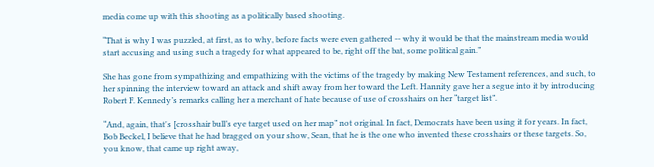media come up with this shooting as a politically based shooting.

“That is why I was puzzled, at first, as to why, before facts were even gathered -- why it would be that the mainstream media would start accusing and using such a tragedy for what appeared to be, right off the bat, some political gain.”

She has gone from sympathizing and empathizing with the victims of the tragedy by making New Testament references, and such, to her spinning the interview toward an attack and shift away from her toward the Left. Hannity gave her a segue into it by introducing Robert F. Kennedy’s remarks calling her a merchant of hate because of use of crosshairs on her “target list”.

“And, again, that's [crosshair bull’s eye target used on her map” not original. In fact, Democrats have been using it for years. In fact, Bob Beckel, I believe that he had bragged on your show, Sean, that he is the one who invented these crosshairs or these targets. So, you know, that came up right away,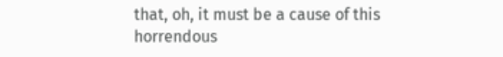that, oh, it must be a cause of this horrendous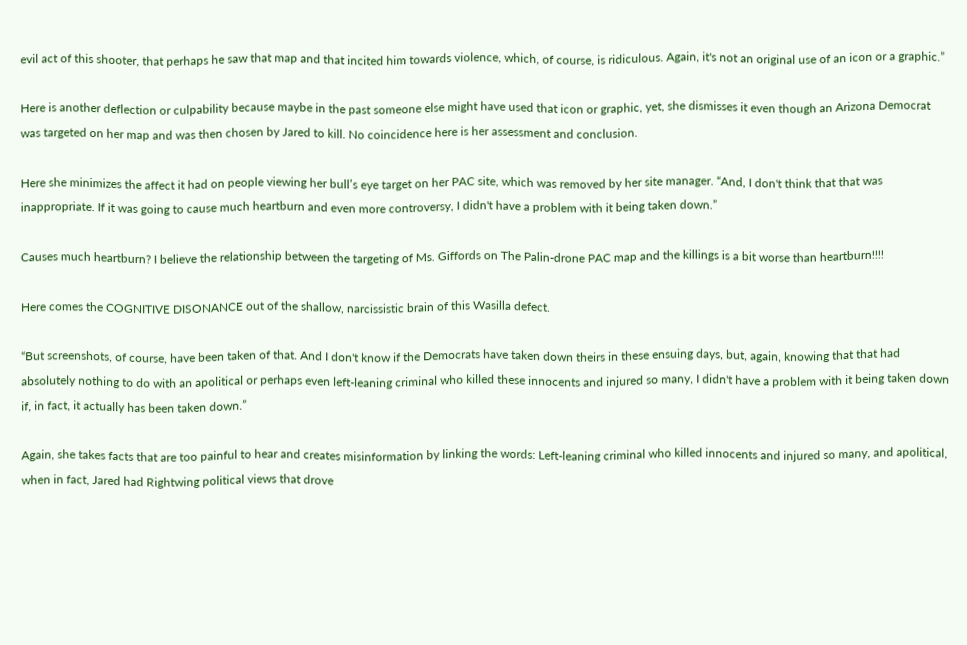evil act of this shooter, that perhaps he saw that map and that incited him towards violence, which, of course, is ridiculous. Again, it's not an original use of an icon or a graphic.”

Here is another deflection or culpability because maybe in the past someone else might have used that icon or graphic, yet, she dismisses it even though an Arizona Democrat was targeted on her map and was then chosen by Jared to kill. No coincidence here is her assessment and conclusion.

Here she minimizes the affect it had on people viewing her bull’s eye target on her PAC site, which was removed by her site manager. “And, I don't think that that was inappropriate. If it was going to cause much heartburn and even more controversy, I didn't have a problem with it being taken down.”

Causes much heartburn? I believe the relationship between the targeting of Ms. Giffords on The Palin-drone PAC map and the killings is a bit worse than heartburn!!!!

Here comes the COGNITIVE DISONANCE out of the shallow, narcissistic brain of this Wasilla defect.

“But screenshots, of course, have been taken of that. And I don't know if the Democrats have taken down theirs in these ensuing days, but, again, knowing that that had absolutely nothing to do with an apolitical or perhaps even left-leaning criminal who killed these innocents and injured so many, I didn't have a problem with it being taken down if, in fact, it actually has been taken down.”

Again, she takes facts that are too painful to hear and creates misinformation by linking the words: Left-leaning criminal who killed innocents and injured so many, and apolitical, when in fact, Jared had Rightwing political views that drove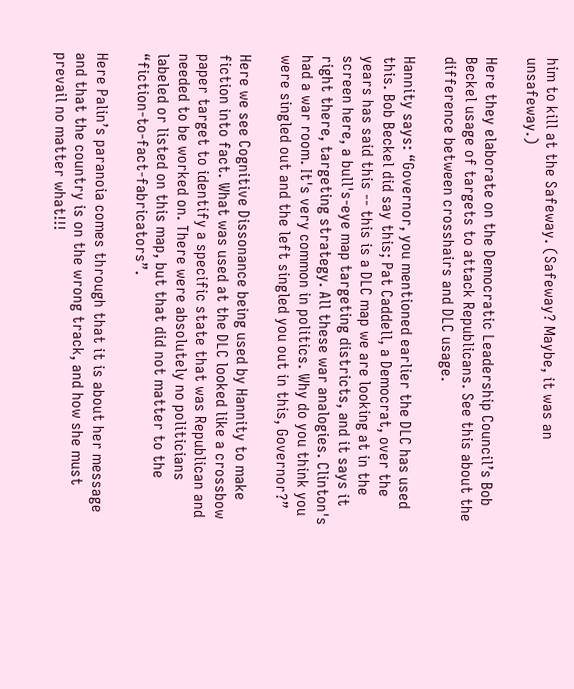him to kill at the Safeway. (Safeway? Maybe, it was an unsafeway.)

Here they elaborate on the Democratic Leadership Council’s Bob Beckel usage of targets to attack Republicans. See this about the difference between crosshairs and DLC usage.

Hannity says: “Governor, you mentioned earlier the DLC has used this. Bob Beckel did say this; Pat Caddell, a Democrat, over the years has said this -- this is a DLC map we are looking at in the screen here, a bull's-eye map targeting districts, and it says it right there, targeting strategy. All these war analogies. Clinton's had a war room. It's very common in politics. Why do you think you were singled out and the left singled you out in this, Governor?”

Here we see Cognitive Dissonance being used by Hannity to make fiction into fact. What was used at the DLC looked like a crossbow paper target to identify a specific state that was Republican and needed to be worked on. There were absolutely no politicians labeled or listed on this map, but that did not matter to the “fiction-to-fact-fabricators”.

Here Palin’s paranoia comes through that it is about her message and that the country is on the wrong track, and how she must prevail no matter what!!!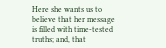Here she wants us to believe that her message is filled with time-tested truths; and, that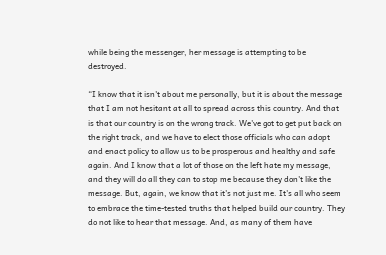while being the messenger, her message is attempting to be destroyed.

“I know that it isn't about me personally, but it is about the message that I am not hesitant at all to spread across this country. And that is that our country is on the wrong track. We've got to get put back on the right track, and we have to elect those officials who can adopt and enact policy to allow us to be prosperous and healthy and safe again. And I know that a lot of those on the left hate my message, and they will do all they can to stop me because they don't like the message. But, again, we know that it's not just me. It's all who seem to embrace the time-tested truths that helped build our country. They do not like to hear that message. And, as many of them have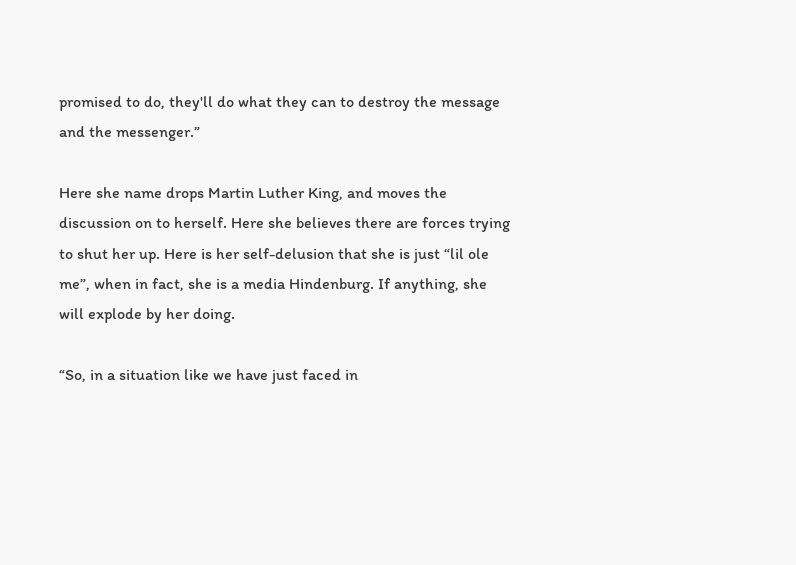promised to do, they'll do what they can to destroy the message and the messenger.”

Here she name drops Martin Luther King, and moves the discussion on to herself. Here she believes there are forces trying to shut her up. Here is her self-delusion that she is just “lil ole me”, when in fact, she is a media Hindenburg. If anything, she will explode by her doing.

“So, in a situation like we have just faced in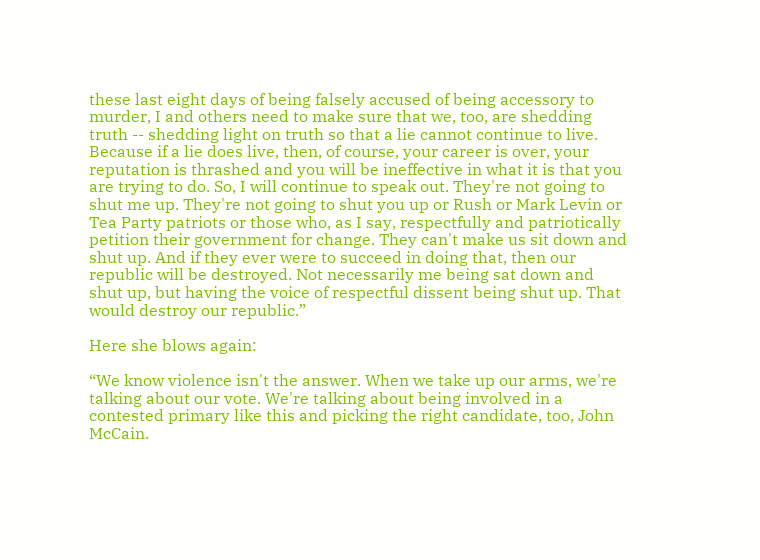these last eight days of being falsely accused of being accessory to murder, I and others need to make sure that we, too, are shedding truth -- shedding light on truth so that a lie cannot continue to live. Because if a lie does live, then, of course, your career is over, your reputation is thrashed and you will be ineffective in what it is that you are trying to do. So, I will continue to speak out. They're not going to shut me up. They're not going to shut you up or Rush or Mark Levin or Tea Party patriots or those who, as I say, respectfully and patriotically petition their government for change. They can't make us sit down and shut up. And if they ever were to succeed in doing that, then our republic will be destroyed. Not necessarily me being sat down and shut up, but having the voice of respectful dissent being shut up. That would destroy our republic.”

Here she blows again:

“We know violence isn't the answer. When we take up our arms, we're talking about our vote. We're talking about being involved in a contested primary like this and picking the right candidate, too, John McCain.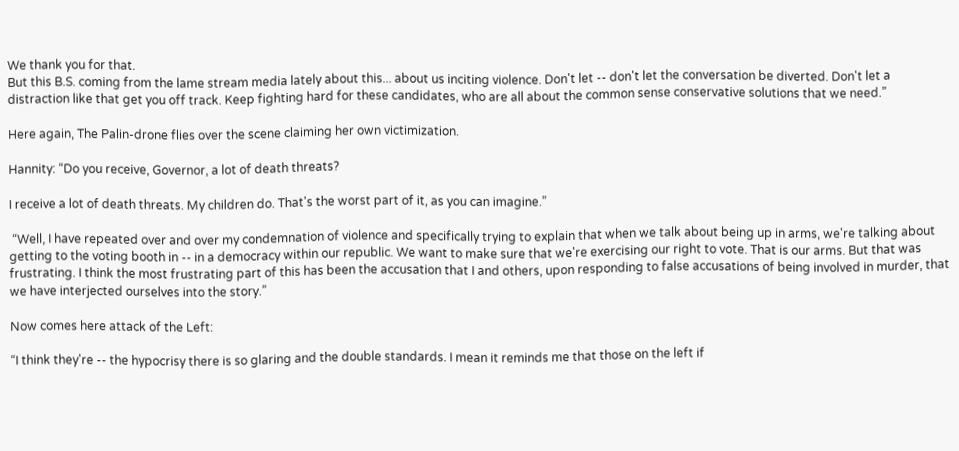We thank you for that.
But this B.S. coming from the lame stream media lately about this... about us inciting violence. Don't let -- don't let the conversation be diverted. Don't let a distraction like that get you off track. Keep fighting hard for these candidates, who are all about the common sense conservative solutions that we need.”

Here again, The Palin-drone flies over the scene claiming her own victimization.

Hannity: “Do you receive, Governor, a lot of death threats?

I receive a lot of death threats. My children do. That's the worst part of it, as you can imagine.”

 “Well, I have repeated over and over my condemnation of violence and specifically trying to explain that when we talk about being up in arms, we're talking about getting to the voting booth in -- in a democracy within our republic. We want to make sure that we're exercising our right to vote. That is our arms. But that was frustrating. I think the most frustrating part of this has been the accusation that I and others, upon responding to false accusations of being involved in murder, that we have interjected ourselves into the story.”

Now comes here attack of the Left:

“I think they're -- the hypocrisy there is so glaring and the double standards. I mean it reminds me that those on the left if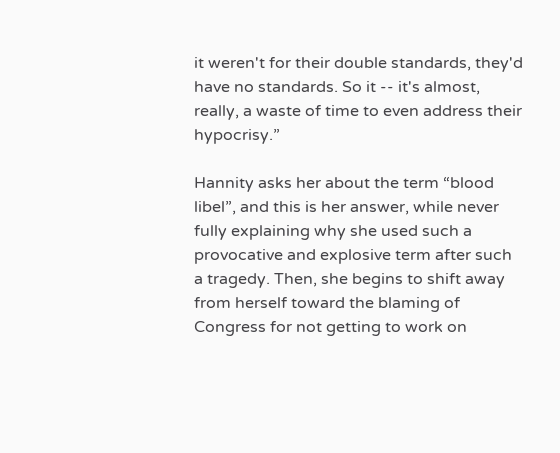it weren't for their double standards, they'd have no standards. So it -- it's almost, really, a waste of time to even address their hypocrisy.”

Hannity asks her about the term “blood libel”, and this is her answer, while never fully explaining why she used such a provocative and explosive term after such a tragedy. Then, she begins to shift away from herself toward the blaming of Congress for not getting to work on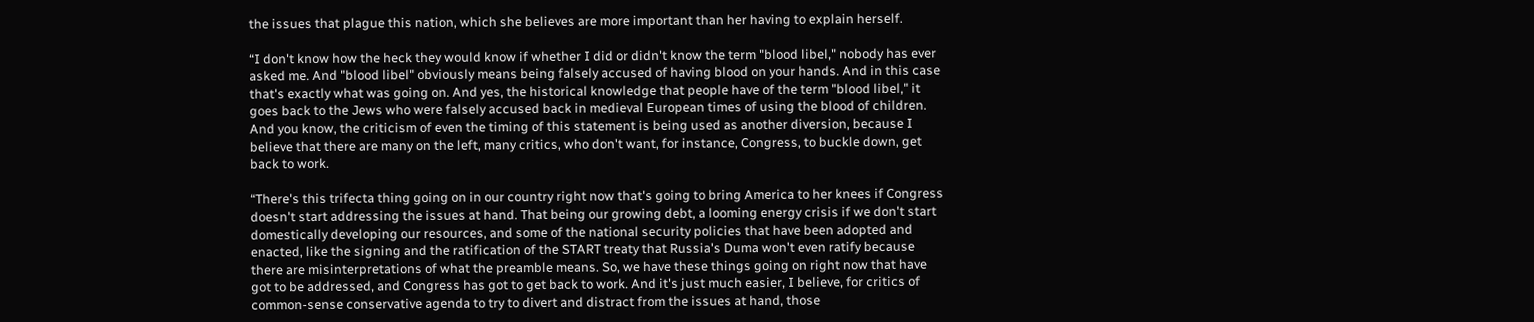the issues that plague this nation, which she believes are more important than her having to explain herself.

“I don't know how the heck they would know if whether I did or didn't know the term "blood libel," nobody has ever asked me. And "blood libel" obviously means being falsely accused of having blood on your hands. And in this case that's exactly what was going on. And yes, the historical knowledge that people have of the term "blood libel," it goes back to the Jews who were falsely accused back in medieval European times of using the blood of children. And you know, the criticism of even the timing of this statement is being used as another diversion, because I believe that there are many on the left, many critics, who don't want, for instance, Congress, to buckle down, get back to work.

“There's this trifecta thing going on in our country right now that's going to bring America to her knees if Congress doesn't start addressing the issues at hand. That being our growing debt, a looming energy crisis if we don't start domestically developing our resources, and some of the national security policies that have been adopted and enacted, like the signing and the ratification of the START treaty that Russia's Duma won't even ratify because there are misinterpretations of what the preamble means. So, we have these things going on right now that have got to be addressed, and Congress has got to get back to work. And it's just much easier, I believe, for critics of common-sense conservative agenda to try to divert and distract from the issues at hand, those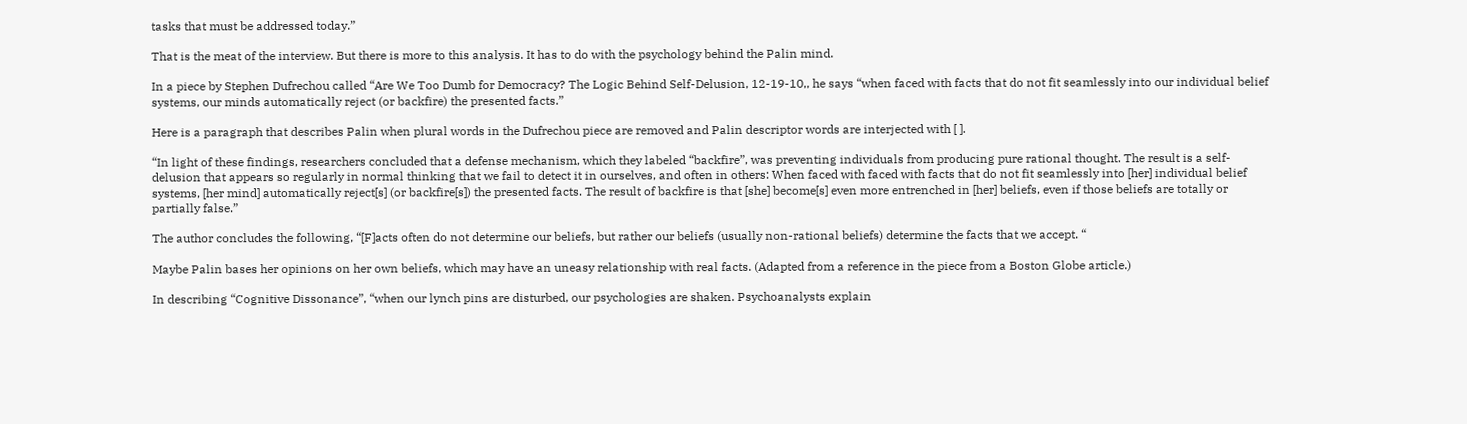tasks that must be addressed today.”

That is the meat of the interview. But there is more to this analysis. It has to do with the psychology behind the Palin mind.

In a piece by Stephen Dufrechou called “Are We Too Dumb for Democracy? The Logic Behind Self-Delusion, 12-19-10,, he says “when faced with facts that do not fit seamlessly into our individual belief systems, our minds automatically reject (or backfire) the presented facts.”

Here is a paragraph that describes Palin when plural words in the Dufrechou piece are removed and Palin descriptor words are interjected with [ ].

“In light of these findings, researchers concluded that a defense mechanism, which they labeled “backfire”, was preventing individuals from producing pure rational thought. The result is a self-delusion that appears so regularly in normal thinking that we fail to detect it in ourselves, and often in others: When faced with faced with facts that do not fit seamlessly into [her] individual belief systems, [her mind] automatically reject[s] (or backfire[s]) the presented facts. The result of backfire is that [she] become[s] even more entrenched in [her] beliefs, even if those beliefs are totally or partially false.”

The author concludes the following, “[F]acts often do not determine our beliefs, but rather our beliefs (usually non-rational beliefs) determine the facts that we accept. “

Maybe Palin bases her opinions on her own beliefs, which may have an uneasy relationship with real facts. (Adapted from a reference in the piece from a Boston Globe article.)

In describing “Cognitive Dissonance”, “when our lynch pins are disturbed, our psychologies are shaken. Psychoanalysts explain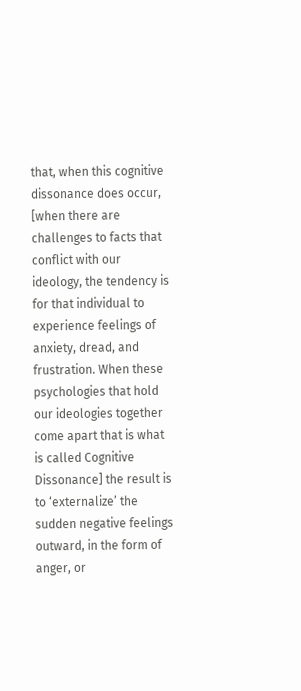that, when this cognitive dissonance does occur, [when there are challenges to facts that conflict with our ideology, the tendency is for that individual to experience feelings of anxiety, dread, and frustration. When these psychologies that hold our ideologies together come apart that is what is called Cognitive Dissonance] the result is to ‘externalize’ the sudden negative feelings outward, in the form of anger, or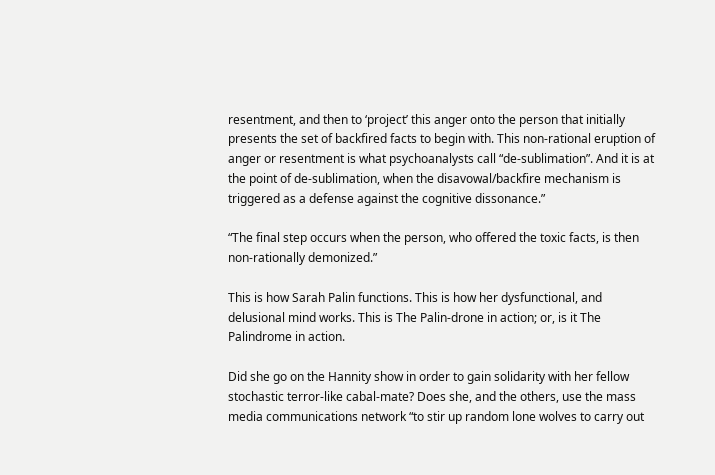resentment, and then to ‘project’ this anger onto the person that initially presents the set of backfired facts to begin with. This non-rational eruption of anger or resentment is what psychoanalysts call “de-sublimation”. And it is at the point of de-sublimation, when the disavowal/backfire mechanism is triggered as a defense against the cognitive dissonance.”

“The final step occurs when the person, who offered the toxic facts, is then non-rationally demonized.”

This is how Sarah Palin functions. This is how her dysfunctional, and delusional mind works. This is The Palin-drone in action; or, is it The Palindrome in action.

Did she go on the Hannity show in order to gain solidarity with her fellow stochastic terror-like cabal-mate? Does she, and the others, use the mass media communications network “to stir up random lone wolves to carry out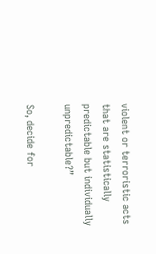violent or terroristic acts that are statistically predictable but individually unpredictable?”

So, decide for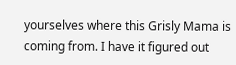yourselves where this Grisly Mama is coming from. I have it figured out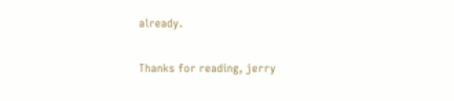already.

Thanks for reading, jerry